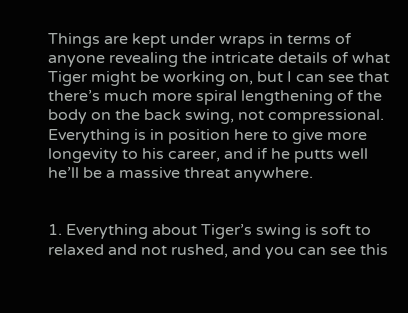Things are kept under wraps in terms of anyone revealing the intricate details of what Tiger might be working on, but I can see that there’s much more spiral lengthening of the body on the back swing, not compressional. Everything is in position here to give more longevity to his career, and if he putts well he’ll be a massive threat anywhere.


1. Everything about Tiger’s swing is soft to relaxed and not rushed, and you can see this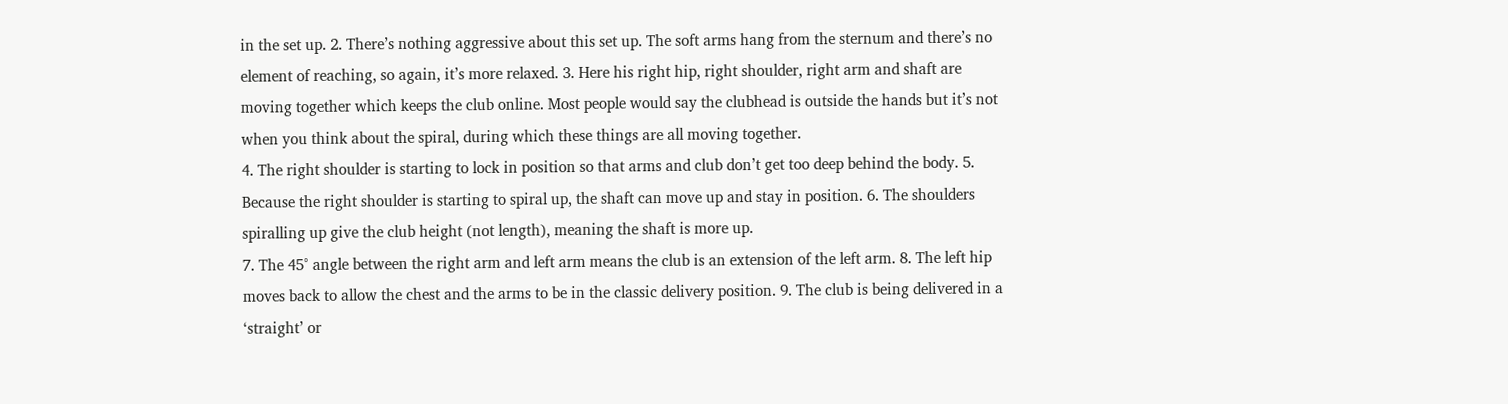in the set up. 2. There’s nothing aggressive about this set up. The soft arms hang from the sternum and there’s no element of reaching, so again, it’s more relaxed. 3. Here his right hip, right shoulder, right arm and shaft are moving together which keeps the club online. Most people would say the clubhead is outside the hands but it’s not when you think about the spiral, during which these things are all moving together.
4. The right shoulder is starting to lock in position so that arms and club don’t get too deep behind the body. 5. Because the right shoulder is starting to spiral up, the shaft can move up and stay in position. 6. The shoulders spiralling up give the club height (not length), meaning the shaft is more up.
7. The 45° angle between the right arm and left arm means the club is an extension of the left arm. 8. The left hip moves back to allow the chest and the arms to be in the classic delivery position. 9. The club is being delivered in a ‘straight’ or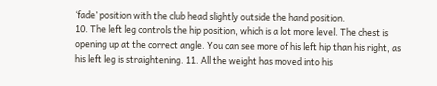‘fade’ position with the club head slightly outside the hand position.
10. The left leg controls the hip position, which is a lot more level. The chest is opening up at the correct angle. You can see more of his left hip than his right, as his left leg is straightening. 11. All the weight has moved into his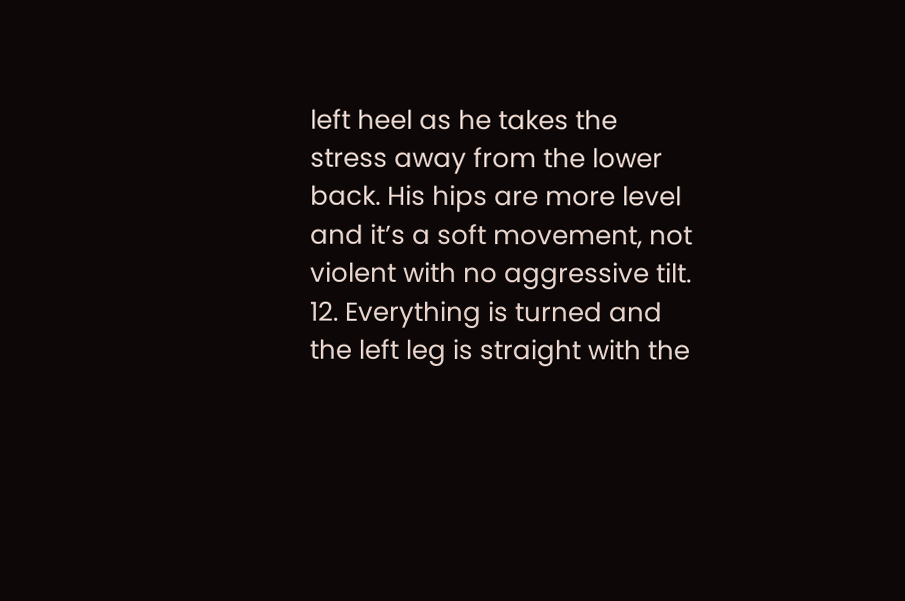left heel as he takes the stress away from the lower back. His hips are more level and it’s a soft movement, not violent with no aggressive tilt. 12. Everything is turned and the left leg is straight with the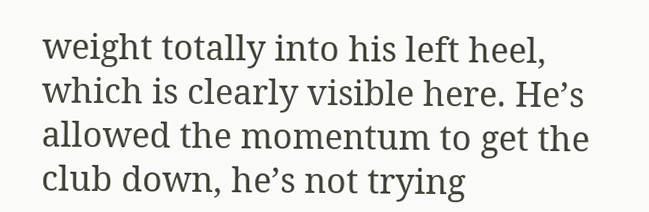weight totally into his left heel, which is clearly visible here. He’s allowed the momentum to get the club down, he’s not trying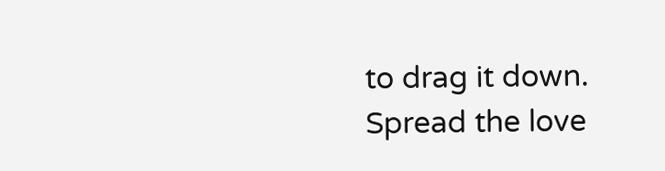to drag it down.
Spread the love